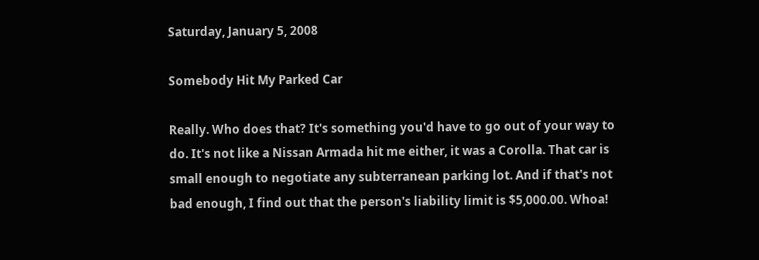Saturday, January 5, 2008

Somebody Hit My Parked Car

Really. Who does that? It's something you'd have to go out of your way to do. It's not like a Nissan Armada hit me either, it was a Corolla. That car is small enough to negotiate any subterranean parking lot. And if that's not bad enough, I find out that the person's liability limit is $5,000.00. Whoa!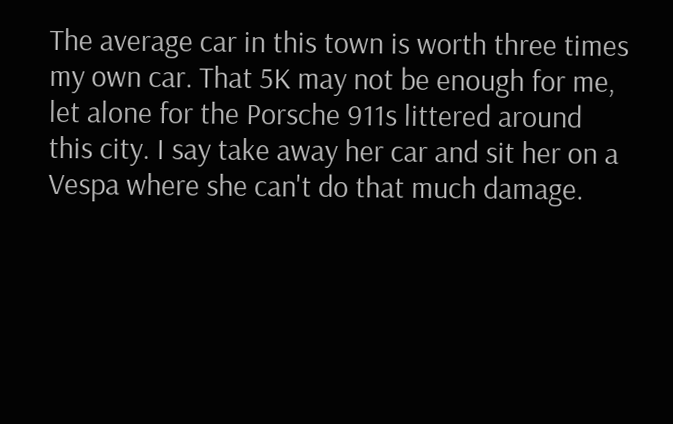The average car in this town is worth three times my own car. That 5K may not be enough for me, let alone for the Porsche 911s littered around this city. I say take away her car and sit her on a Vespa where she can't do that much damage.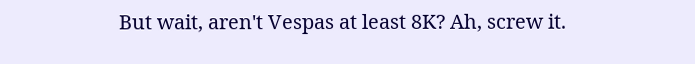But wait, aren't Vespas at least 8K? Ah, screw it.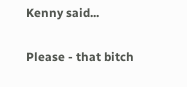Kenny said...

Please - that bitch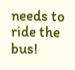needs to ride the bus!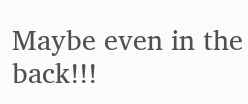Maybe even in the back!!!